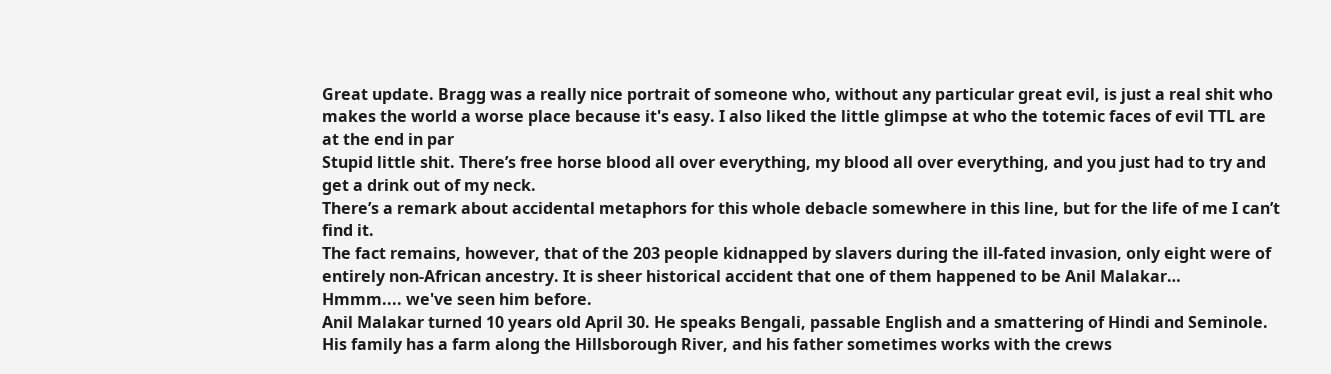Great update. Bragg was a really nice portrait of someone who, without any particular great evil, is just a real shit who makes the world a worse place because it's easy. I also liked the little glimpse at who the totemic faces of evil TTL are at the end in par
Stupid little shit. There’s free horse blood all over everything, my blood all over everything, and you just had to try and get a drink out of my neck.
There’s a remark about accidental metaphors for this whole debacle somewhere in this line, but for the life of me I can’t find it.
The fact remains, however, that of the 203 people kidnapped by slavers during the ill-fated invasion, only eight were of entirely non-African ancestry. It is sheer historical accident that one of them happened to be Anil Malakar…
Hmmm.... we've seen him before.
Anil Malakar turned 10 years old April 30. He speaks Bengali, passable English and a smattering of Hindi and Seminole. His family has a farm along the Hillsborough River, and his father sometimes works with the crews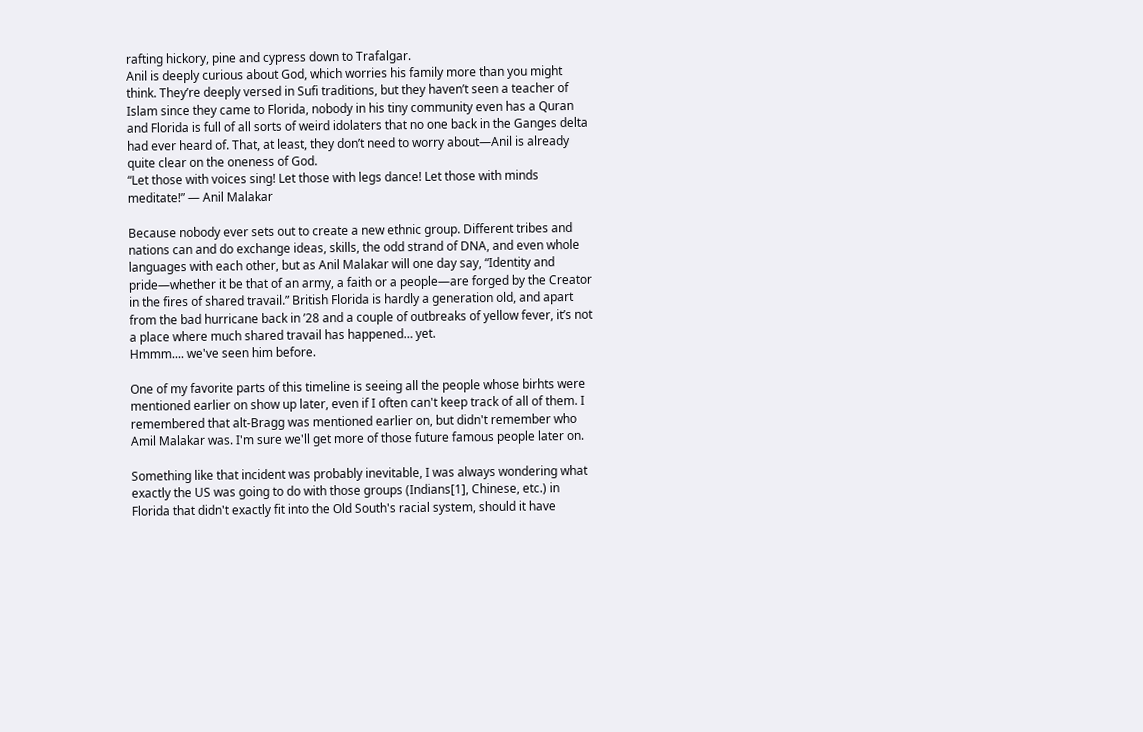rafting hickory, pine and cypress down to Trafalgar.
Anil is deeply curious about God, which worries his family more than you might think. They’re deeply versed in Sufi traditions, but they haven’t seen a teacher of Islam since they came to Florida, nobody in his tiny community even has a Quran and Florida is full of all sorts of weird idolaters that no one back in the Ganges delta had ever heard of. That, at least, they don’t need to worry about—Anil is already quite clear on the oneness of God.
“Let those with voices sing! Let those with legs dance! Let those with minds meditate!” — Anil Malakar

Because nobody ever sets out to create a new ethnic group. Different tribes and nations can and do exchange ideas, skills, the odd strand of DNA, and even whole languages with each other, but as Anil Malakar will one day say, “Identity and pride—whether it be that of an army, a faith or a people—are forged by the Creator in the fires of shared travail.” British Florida is hardly a generation old, and apart from the bad hurricane back in ’28 and a couple of outbreaks of yellow fever, it’s not a place where much shared travail has happened… yet.
Hmmm.... we've seen him before.

One of my favorite parts of this timeline is seeing all the people whose birhts were mentioned earlier on show up later, even if I often can't keep track of all of them. I remembered that alt-Bragg was mentioned earlier on, but didn't remember who Amil Malakar was. I'm sure we'll get more of those future famous people later on.

Something like that incident was probably inevitable, I was always wondering what exactly the US was going to do with those groups (Indians[1], Chinese, etc.) in Florida that didn't exactly fit into the Old South's racial system, should it have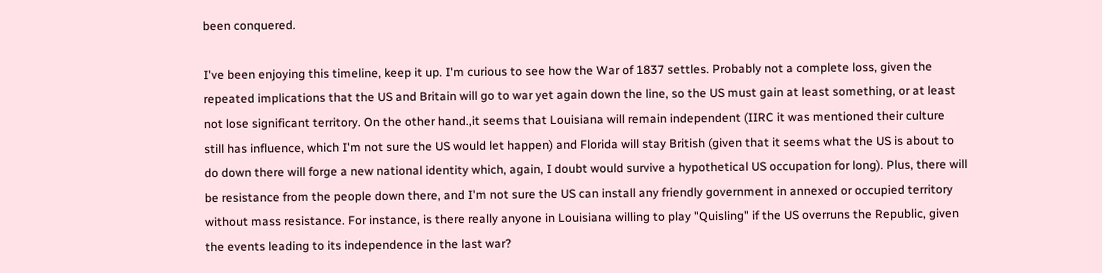been conquered.

I've been enjoying this timeline, keep it up. I'm curious to see how the War of 1837 settles. Probably not a complete loss, given the repeated implications that the US and Britain will go to war yet again down the line, so the US must gain at least something, or at least not lose significant territory. On the other hand.,it seems that Louisiana will remain independent (IIRC it was mentioned their culture still has influence, which I'm not sure the US would let happen) and Florida will stay British (given that it seems what the US is about to do down there will forge a new national identity which, again, I doubt would survive a hypothetical US occupation for long). Plus, there will be resistance from the people down there, and I'm not sure the US can install any friendly government in annexed or occupied territory without mass resistance. For instance, is there really anyone in Louisiana willing to play "Quisling" if the US overruns the Republic, given the events leading to its independence in the last war?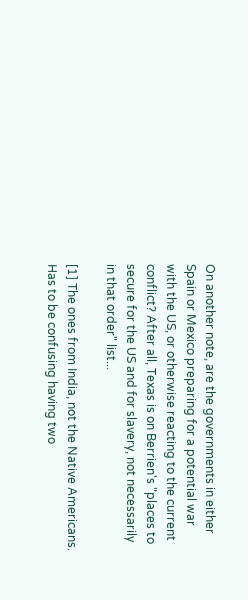On another note, are the governments in either Spain or Mexico preparing for a potential war with the US, or otherwise reacting to the current conflict? After all, Texas is on Berrien's "places to secure for the US and for slavery, not necessarily in that order" list...

[1] The ones from India, not the Native Americans. Has to be confusing having two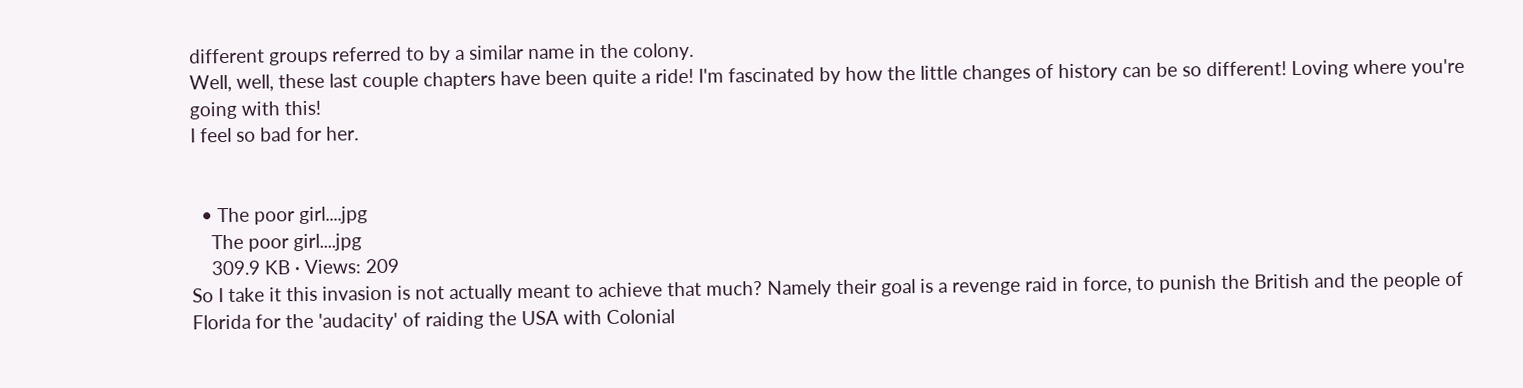different groups referred to by a similar name in the colony.
Well, well, these last couple chapters have been quite a ride! I'm fascinated by how the little changes of history can be so different! Loving where you're going with this!
I feel so bad for her.


  • The poor girl....jpg
    The poor girl....jpg
    309.9 KB · Views: 209
So I take it this invasion is not actually meant to achieve that much? Namely their goal is a revenge raid in force, to punish the British and the people of Florida for the 'audacity' of raiding the USA with Colonial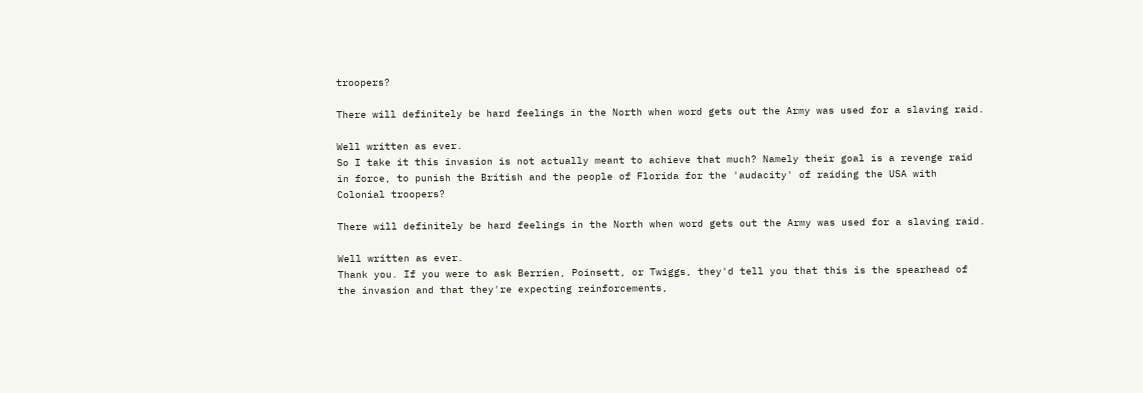troopers?

There will definitely be hard feelings in the North when word gets out the Army was used for a slaving raid.

Well written as ever.
So I take it this invasion is not actually meant to achieve that much? Namely their goal is a revenge raid in force, to punish the British and the people of Florida for the 'audacity' of raiding the USA with Colonial troopers?

There will definitely be hard feelings in the North when word gets out the Army was used for a slaving raid.

Well written as ever.
Thank you. If you were to ask Berrien, Poinsett, or Twiggs, they'd tell you that this is the spearhead of the invasion and that they're expecting reinforcements,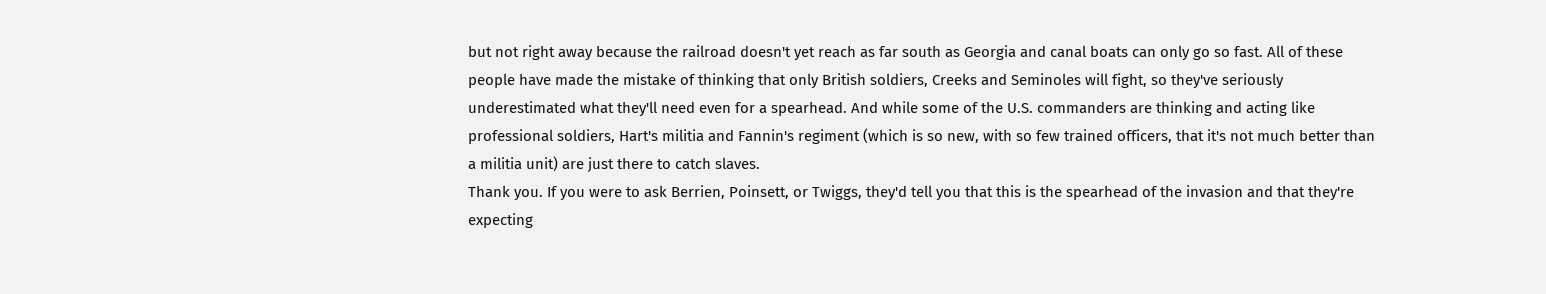but not right away because the railroad doesn't yet reach as far south as Georgia and canal boats can only go so fast. All of these people have made the mistake of thinking that only British soldiers, Creeks and Seminoles will fight, so they've seriously underestimated what they'll need even for a spearhead. And while some of the U.S. commanders are thinking and acting like professional soldiers, Hart's militia and Fannin's regiment (which is so new, with so few trained officers, that it's not much better than a militia unit) are just there to catch slaves.
Thank you. If you were to ask Berrien, Poinsett, or Twiggs, they'd tell you that this is the spearhead of the invasion and that they're expecting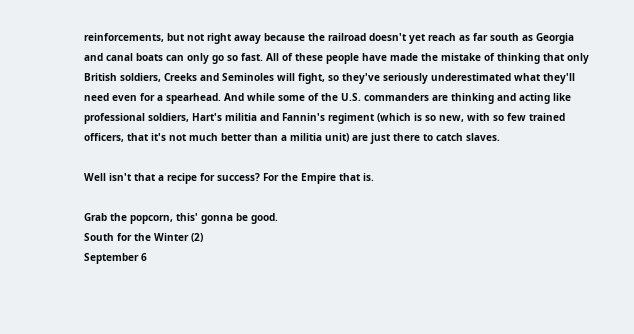reinforcements, but not right away because the railroad doesn't yet reach as far south as Georgia and canal boats can only go so fast. All of these people have made the mistake of thinking that only British soldiers, Creeks and Seminoles will fight, so they've seriously underestimated what they'll need even for a spearhead. And while some of the U.S. commanders are thinking and acting like professional soldiers, Hart's militia and Fannin's regiment (which is so new, with so few trained officers, that it's not much better than a militia unit) are just there to catch slaves.

Well isn't that a recipe for success? For the Empire that is.

Grab the popcorn, this' gonna be good.
South for the Winter (2)
September 6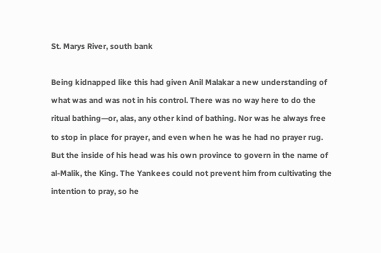St. Marys River, south bank

Being kidnapped like this had given Anil Malakar a new understanding of what was and was not in his control. There was no way here to do the ritual bathing—or, alas, any other kind of bathing. Nor was he always free to stop in place for prayer, and even when he was he had no prayer rug. But the inside of his head was his own province to govern in the name of al-Malik, the King. The Yankees could not prevent him from cultivating the intention to pray, so he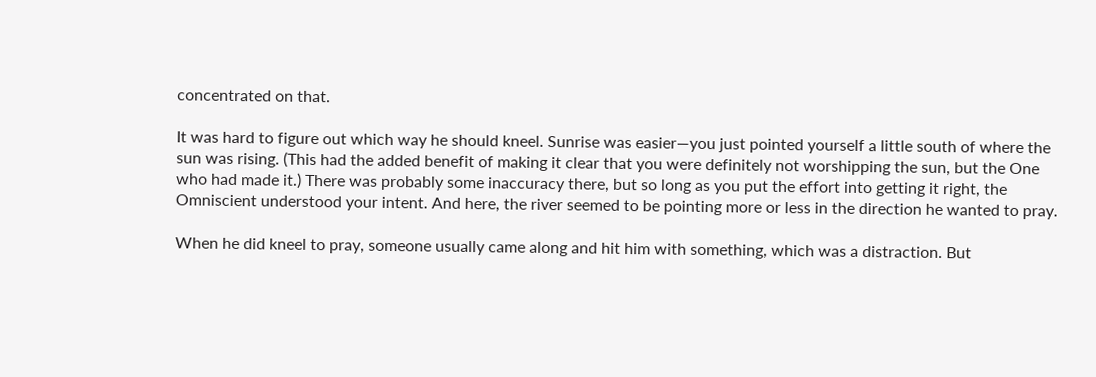concentrated on that.

It was hard to figure out which way he should kneel. Sunrise was easier—you just pointed yourself a little south of where the sun was rising. (This had the added benefit of making it clear that you were definitely not worshipping the sun, but the One who had made it.) There was probably some inaccuracy there, but so long as you put the effort into getting it right, the Omniscient understood your intent. And here, the river seemed to be pointing more or less in the direction he wanted to pray.

When he did kneel to pray, someone usually came along and hit him with something, which was a distraction. But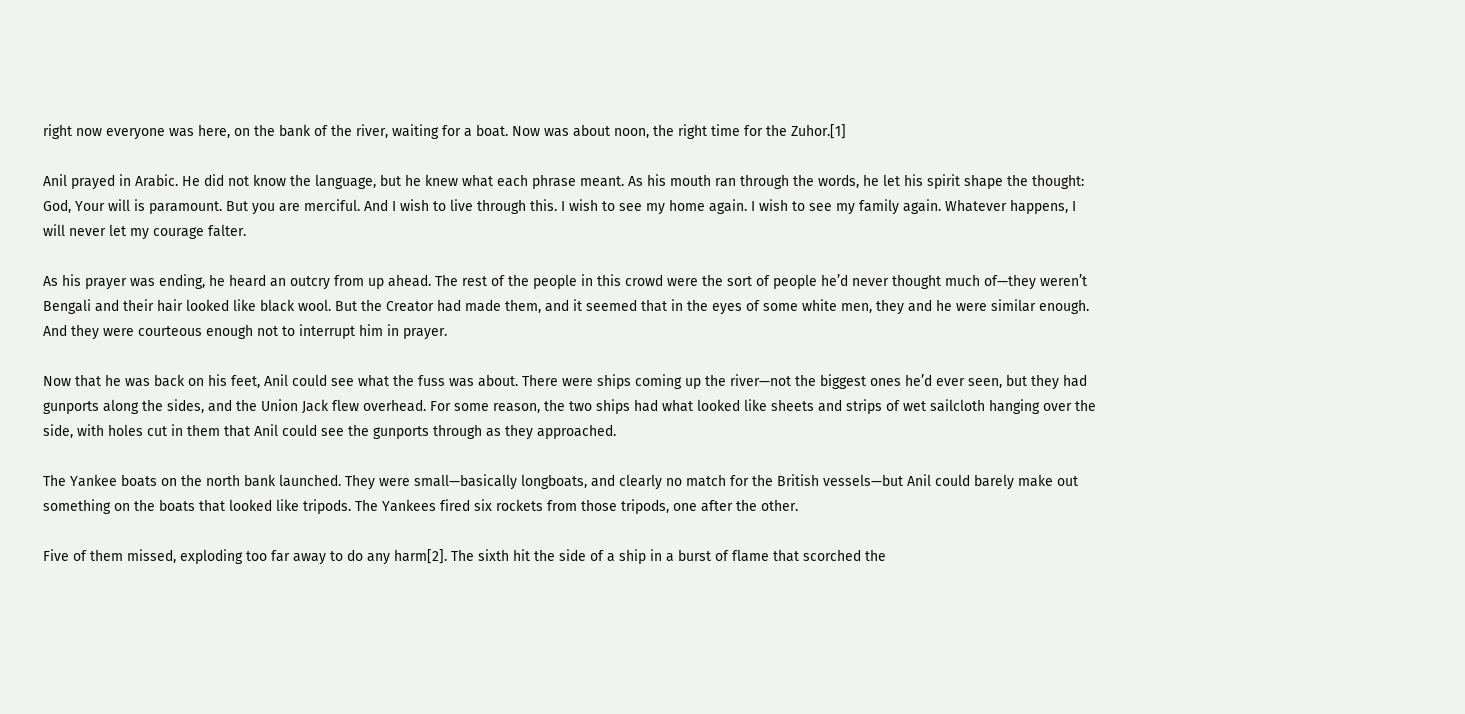right now everyone was here, on the bank of the river, waiting for a boat. Now was about noon, the right time for the Zuhor.[1]

Anil prayed in Arabic. He did not know the language, but he knew what each phrase meant. As his mouth ran through the words, he let his spirit shape the thought: God, Your will is paramount. But you are merciful. And I wish to live through this. I wish to see my home again. I wish to see my family again. Whatever happens, I will never let my courage falter.

As his prayer was ending, he heard an outcry from up ahead. The rest of the people in this crowd were the sort of people he’d never thought much of—they weren’t Bengali and their hair looked like black wool. But the Creator had made them, and it seemed that in the eyes of some white men, they and he were similar enough. And they were courteous enough not to interrupt him in prayer.

Now that he was back on his feet, Anil could see what the fuss was about. There were ships coming up the river—not the biggest ones he’d ever seen, but they had gunports along the sides, and the Union Jack flew overhead. For some reason, the two ships had what looked like sheets and strips of wet sailcloth hanging over the side, with holes cut in them that Anil could see the gunports through as they approached.

The Yankee boats on the north bank launched. They were small—basically longboats, and clearly no match for the British vessels—but Anil could barely make out something on the boats that looked like tripods. The Yankees fired six rockets from those tripods, one after the other.

Five of them missed, exploding too far away to do any harm[2]. The sixth hit the side of a ship in a burst of flame that scorched the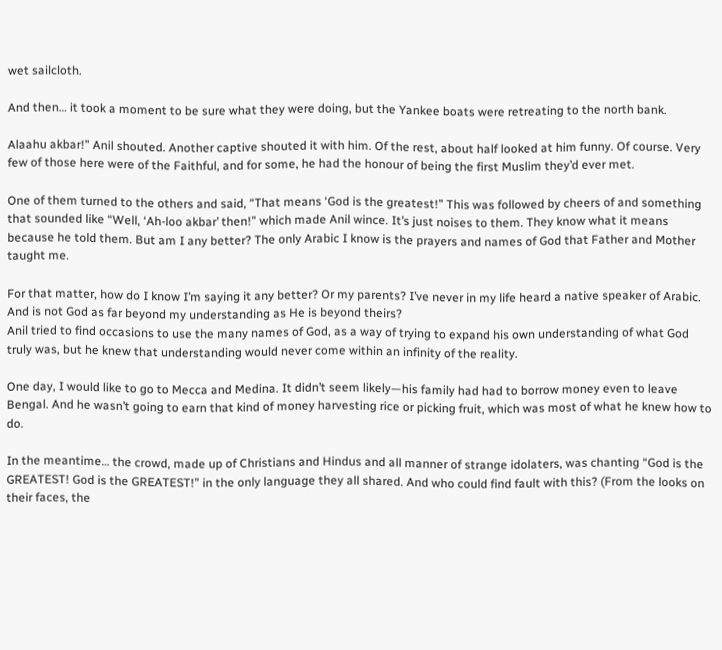wet sailcloth.

And then… it took a moment to be sure what they were doing, but the Yankee boats were retreating to the north bank.

Alaahu akbar!” Anil shouted. Another captive shouted it with him. Of the rest, about half looked at him funny. Of course. Very few of those here were of the Faithful, and for some, he had the honour of being the first Muslim they’d ever met.

One of them turned to the others and said, “That means ‘God is the greatest!” This was followed by cheers of and something that sounded like “Well, ‘Ah-loo akbar’ then!” which made Anil wince. It’s just noises to them. They know what it means because he told them. But am I any better? The only Arabic I know is the prayers and names of God that Father and Mother taught me.

For that matter, how do I know I’m saying it any better? Or my parents? I’ve never in my life heard a native speaker of Arabic. And is not God as far beyond my understanding as He is beyond theirs?
Anil tried to find occasions to use the many names of God, as a way of trying to expand his own understanding of what God truly was, but he knew that understanding would never come within an infinity of the reality.

One day, I would like to go to Mecca and Medina. It didn’t seem likely—his family had had to borrow money even to leave Bengal. And he wasn’t going to earn that kind of money harvesting rice or picking fruit, which was most of what he knew how to do.

In the meantime… the crowd, made up of Christians and Hindus and all manner of strange idolaters, was chanting “God is the GREATEST! God is the GREATEST!” in the only language they all shared. And who could find fault with this? (From the looks on their faces, the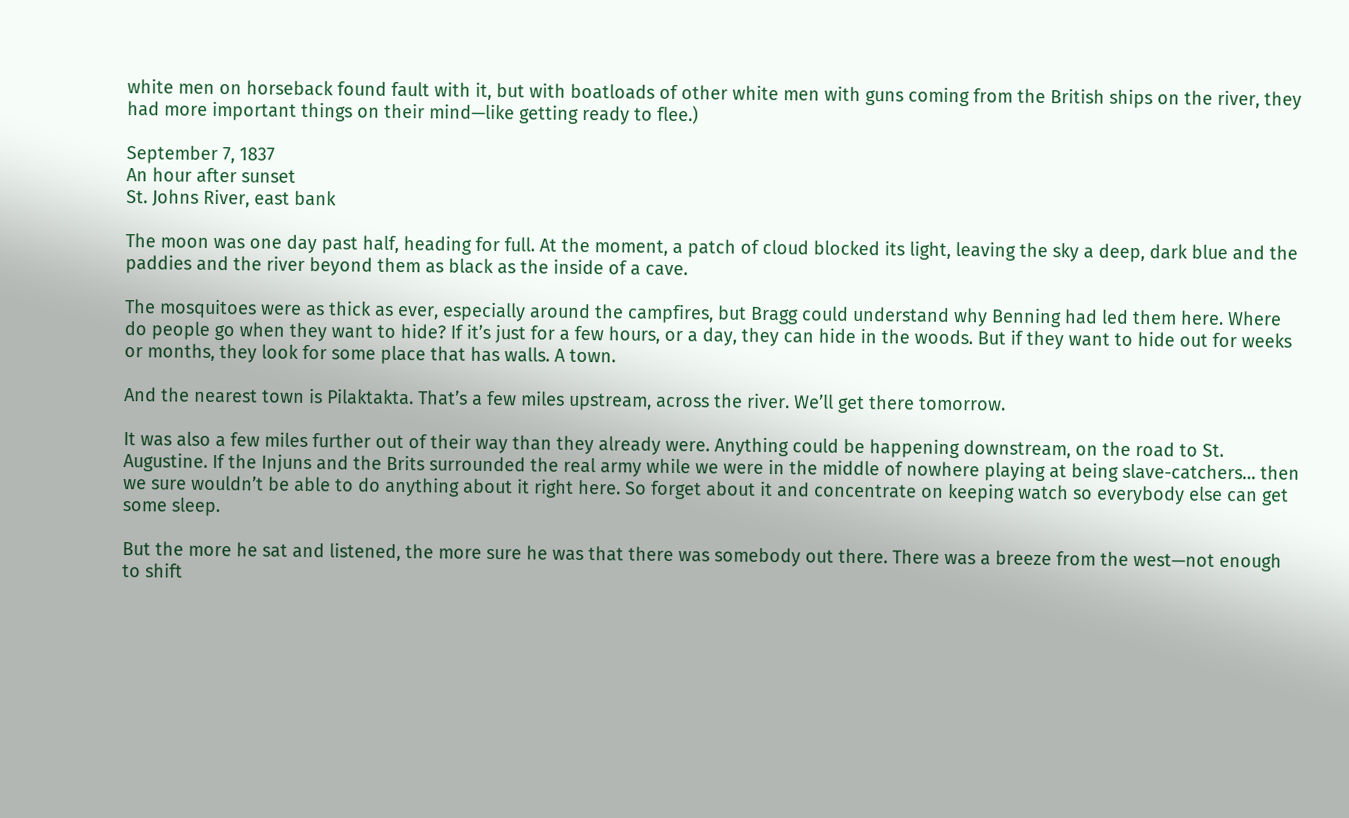white men on horseback found fault with it, but with boatloads of other white men with guns coming from the British ships on the river, they had more important things on their mind—like getting ready to flee.)

September 7, 1837
An hour after sunset
St. Johns River, east bank

The moon was one day past half, heading for full. At the moment, a patch of cloud blocked its light, leaving the sky a deep, dark blue and the paddies and the river beyond them as black as the inside of a cave.

The mosquitoes were as thick as ever, especially around the campfires, but Bragg could understand why Benning had led them here. Where do people go when they want to hide? If it’s just for a few hours, or a day, they can hide in the woods. But if they want to hide out for weeks or months, they look for some place that has walls. A town.

And the nearest town is Pilaktakta. That’s a few miles upstream, across the river. We’ll get there tomorrow.

It was also a few miles further out of their way than they already were. Anything could be happening downstream, on the road to St. Augustine. If the Injuns and the Brits surrounded the real army while we were in the middle of nowhere playing at being slave-catchers… then we sure wouldn’t be able to do anything about it right here. So forget about it and concentrate on keeping watch so everybody else can get some sleep.

But the more he sat and listened, the more sure he was that there was somebody out there. There was a breeze from the west—not enough to shift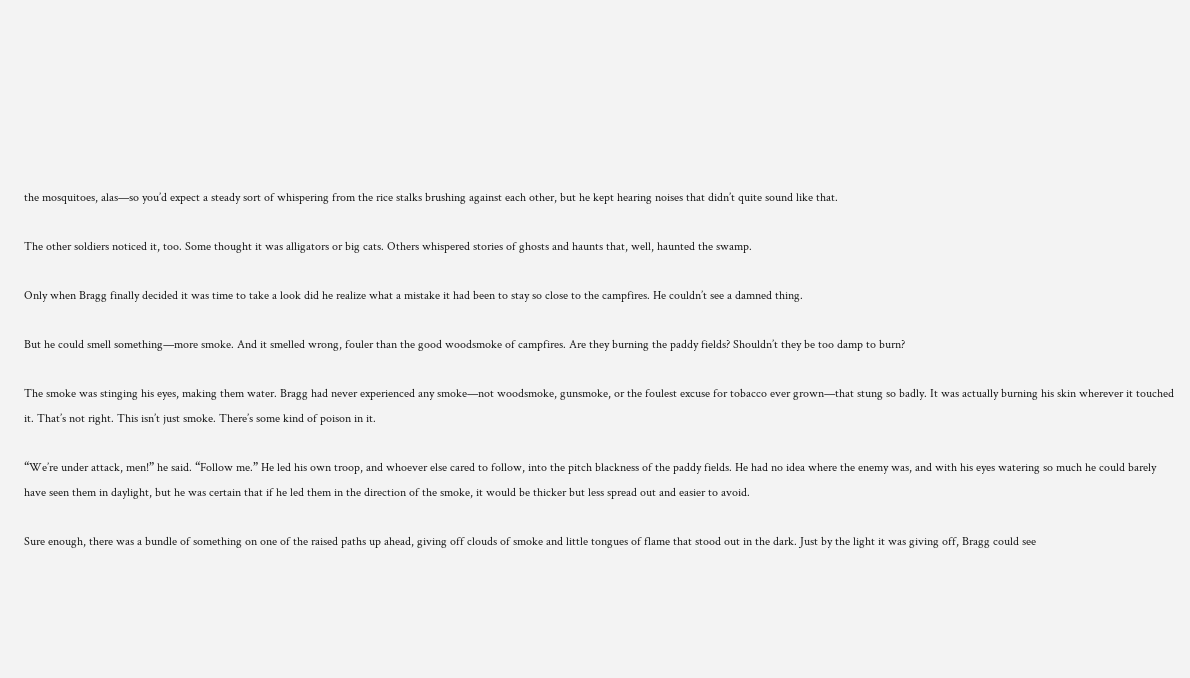the mosquitoes, alas—so you’d expect a steady sort of whispering from the rice stalks brushing against each other, but he kept hearing noises that didn’t quite sound like that.

The other soldiers noticed it, too. Some thought it was alligators or big cats. Others whispered stories of ghosts and haunts that, well, haunted the swamp.

Only when Bragg finally decided it was time to take a look did he realize what a mistake it had been to stay so close to the campfires. He couldn’t see a damned thing.

But he could smell something—more smoke. And it smelled wrong, fouler than the good woodsmoke of campfires. Are they burning the paddy fields? Shouldn’t they be too damp to burn?

The smoke was stinging his eyes, making them water. Bragg had never experienced any smoke—not woodsmoke, gunsmoke, or the foulest excuse for tobacco ever grown—that stung so badly. It was actually burning his skin wherever it touched it. That’s not right. This isn’t just smoke. There’s some kind of poison in it.

“We’re under attack, men!” he said. “Follow me.” He led his own troop, and whoever else cared to follow, into the pitch blackness of the paddy fields. He had no idea where the enemy was, and with his eyes watering so much he could barely have seen them in daylight, but he was certain that if he led them in the direction of the smoke, it would be thicker but less spread out and easier to avoid.

Sure enough, there was a bundle of something on one of the raised paths up ahead, giving off clouds of smoke and little tongues of flame that stood out in the dark. Just by the light it was giving off, Bragg could see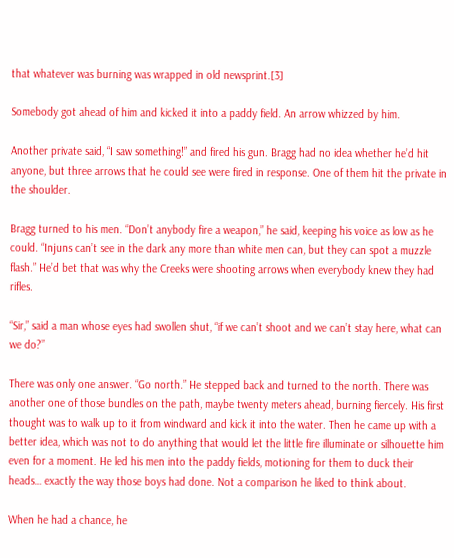that whatever was burning was wrapped in old newsprint.[3]

Somebody got ahead of him and kicked it into a paddy field. An arrow whizzed by him.

Another private said, “I saw something!” and fired his gun. Bragg had no idea whether he’d hit anyone, but three arrows that he could see were fired in response. One of them hit the private in the shoulder.

Bragg turned to his men. “Don’t anybody fire a weapon,” he said, keeping his voice as low as he could. “Injuns can’t see in the dark any more than white men can, but they can spot a muzzle flash.” He’d bet that was why the Creeks were shooting arrows when everybody knew they had rifles.

“Sir,” said a man whose eyes had swollen shut, “if we can’t shoot and we can’t stay here, what can we do?”

There was only one answer. “Go north.” He stepped back and turned to the north. There was another one of those bundles on the path, maybe twenty meters ahead, burning fiercely. His first thought was to walk up to it from windward and kick it into the water. Then he came up with a better idea, which was not to do anything that would let the little fire illuminate or silhouette him even for a moment. He led his men into the paddy fields, motioning for them to duck their heads… exactly the way those boys had done. Not a comparison he liked to think about.

When he had a chance, he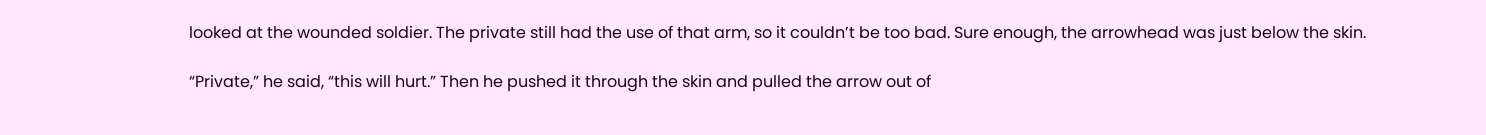looked at the wounded soldier. The private still had the use of that arm, so it couldn’t be too bad. Sure enough, the arrowhead was just below the skin.

“Private,” he said, “this will hurt.” Then he pushed it through the skin and pulled the arrow out of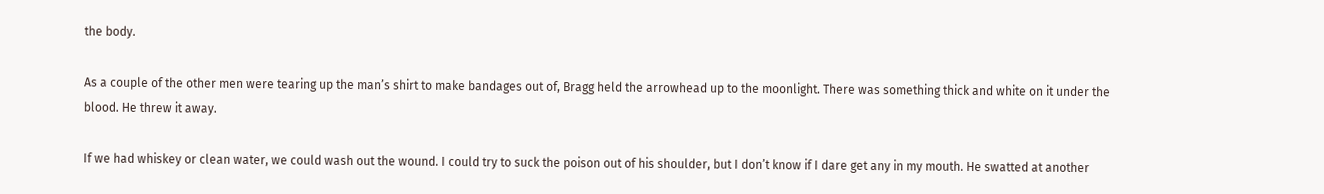the body.

As a couple of the other men were tearing up the man’s shirt to make bandages out of, Bragg held the arrowhead up to the moonlight. There was something thick and white on it under the blood. He threw it away.

If we had whiskey or clean water, we could wash out the wound. I could try to suck the poison out of his shoulder, but I don’t know if I dare get any in my mouth. He swatted at another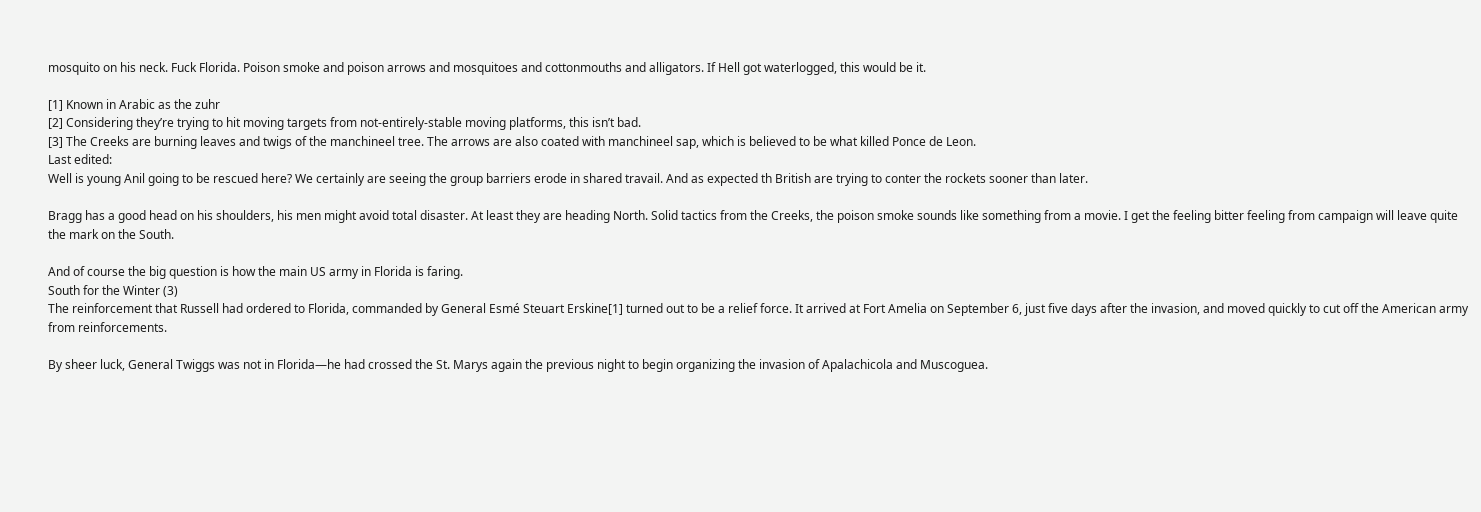mosquito on his neck. Fuck Florida. Poison smoke and poison arrows and mosquitoes and cottonmouths and alligators. If Hell got waterlogged, this would be it.

[1] Known in Arabic as the zuhr
[2] Considering they’re trying to hit moving targets from not-entirely-stable moving platforms, this isn’t bad.
[3] The Creeks are burning leaves and twigs of the manchineel tree. The arrows are also coated with manchineel sap, which is believed to be what killed Ponce de Leon.
Last edited:
Well is young Anil going to be rescued here? We certainly are seeing the group barriers erode in shared travail. And as expected th British are trying to conter the rockets sooner than later.

Bragg has a good head on his shoulders, his men might avoid total disaster. At least they are heading North. Solid tactics from the Creeks, the poison smoke sounds like something from a movie. I get the feeling bitter feeling from campaign will leave quite the mark on the South.

And of course the big question is how the main US army in Florida is faring.
South for the Winter (3)
The reinforcement that Russell had ordered to Florida, commanded by General Esmé Steuart Erskine[1] turned out to be a relief force. It arrived at Fort Amelia on September 6, just five days after the invasion, and moved quickly to cut off the American army from reinforcements.

By sheer luck, General Twiggs was not in Florida—he had crossed the St. Marys again the previous night to begin organizing the invasion of Apalachicola and Muscoguea.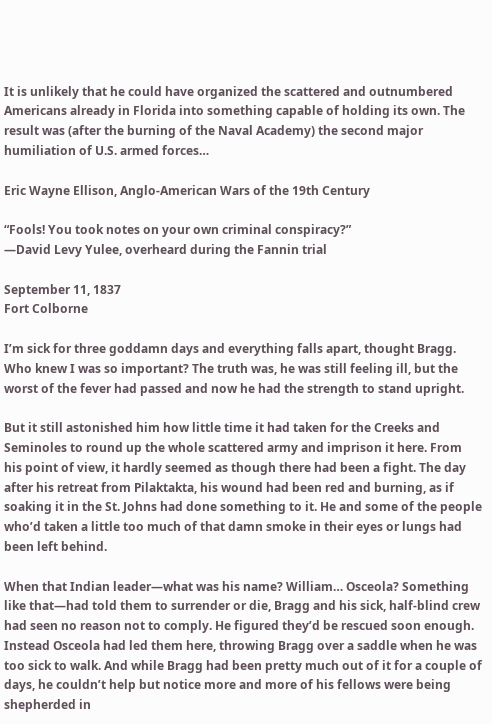It is unlikely that he could have organized the scattered and outnumbered Americans already in Florida into something capable of holding its own. The result was (after the burning of the Naval Academy) the second major humiliation of U.S. armed forces…

Eric Wayne Ellison, Anglo-American Wars of the 19th Century

“Fools! You took notes on your own criminal conspiracy?”
—David Levy Yulee, overheard during the Fannin trial

September 11, 1837
Fort Colborne

I’m sick for three goddamn days and everything falls apart, thought Bragg. Who knew I was so important? The truth was, he was still feeling ill, but the worst of the fever had passed and now he had the strength to stand upright.

But it still astonished him how little time it had taken for the Creeks and Seminoles to round up the whole scattered army and imprison it here. From his point of view, it hardly seemed as though there had been a fight. The day after his retreat from Pilaktakta, his wound had been red and burning, as if soaking it in the St. Johns had done something to it. He and some of the people who’d taken a little too much of that damn smoke in their eyes or lungs had been left behind.

When that Indian leader—what was his name? William… Osceola? Something like that—had told them to surrender or die, Bragg and his sick, half-blind crew had seen no reason not to comply. He figured they’d be rescued soon enough. Instead Osceola had led them here, throwing Bragg over a saddle when he was too sick to walk. And while Bragg had been pretty much out of it for a couple of days, he couldn’t help but notice more and more of his fellows were being shepherded in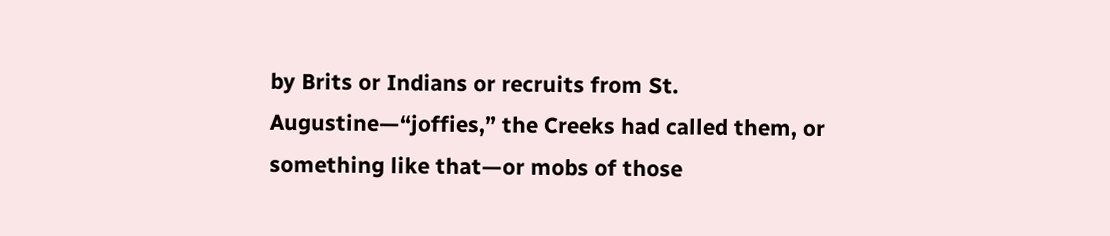by Brits or Indians or recruits from St. Augustine—“joffies,” the Creeks had called them, or something like that—or mobs of those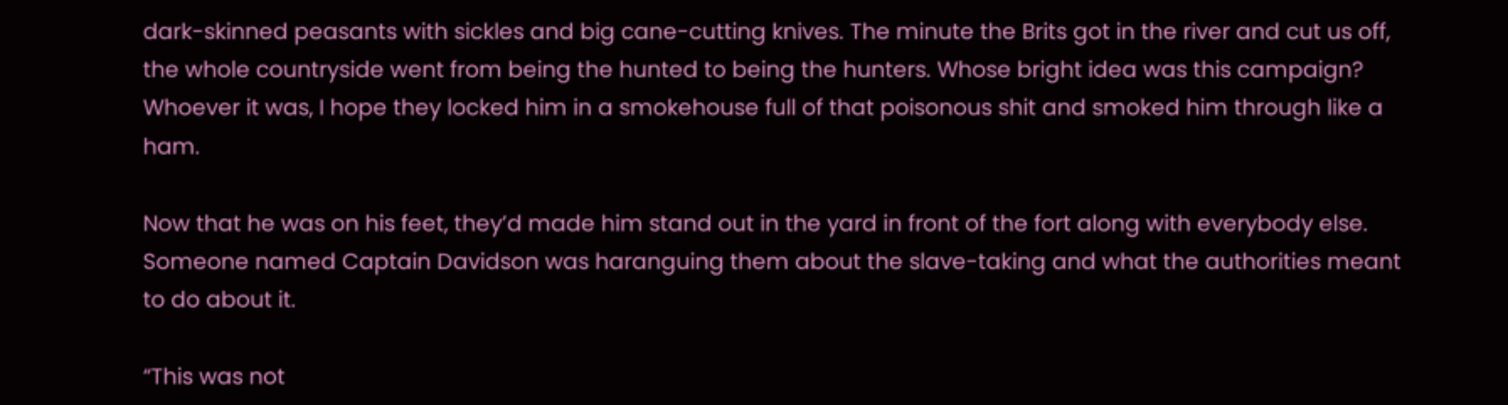dark-skinned peasants with sickles and big cane-cutting knives. The minute the Brits got in the river and cut us off, the whole countryside went from being the hunted to being the hunters. Whose bright idea was this campaign? Whoever it was, I hope they locked him in a smokehouse full of that poisonous shit and smoked him through like a ham.

Now that he was on his feet, they’d made him stand out in the yard in front of the fort along with everybody else. Someone named Captain Davidson was haranguing them about the slave-taking and what the authorities meant to do about it.

“This was not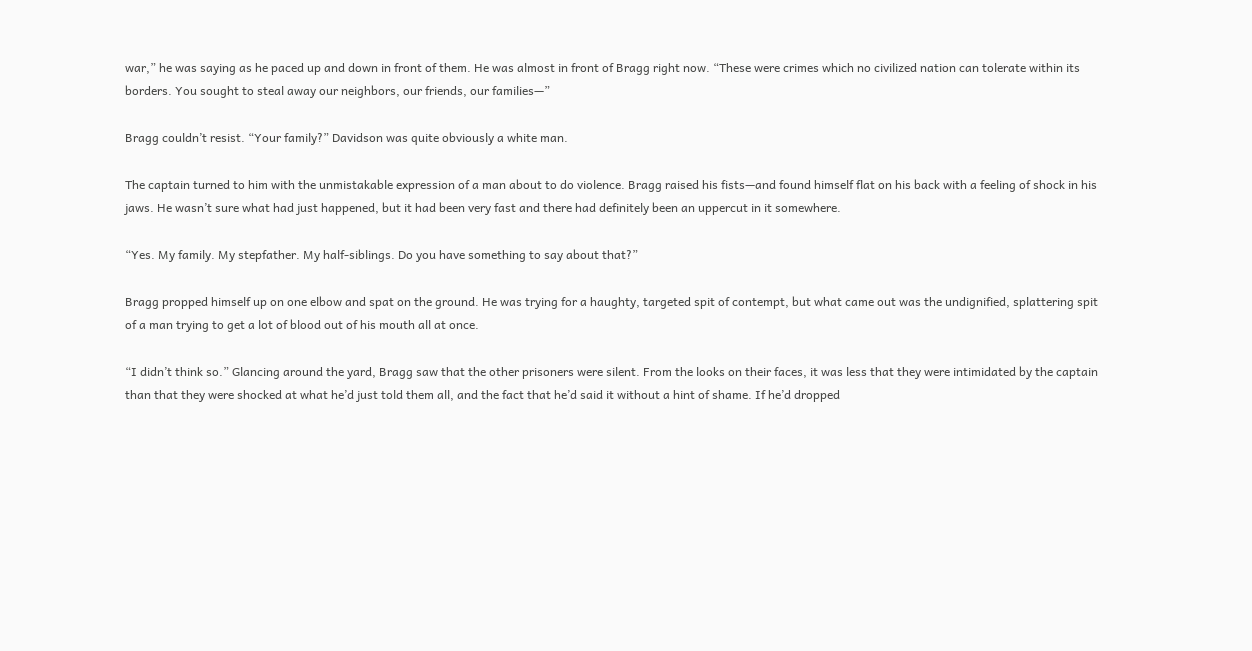war,” he was saying as he paced up and down in front of them. He was almost in front of Bragg right now. “These were crimes which no civilized nation can tolerate within its borders. You sought to steal away our neighbors, our friends, our families—”

Bragg couldn’t resist. “Your family?” Davidson was quite obviously a white man.

The captain turned to him with the unmistakable expression of a man about to do violence. Bragg raised his fists—and found himself flat on his back with a feeling of shock in his jaws. He wasn’t sure what had just happened, but it had been very fast and there had definitely been an uppercut in it somewhere.

“Yes. My family. My stepfather. My half-siblings. Do you have something to say about that?”

Bragg propped himself up on one elbow and spat on the ground. He was trying for a haughty, targeted spit of contempt, but what came out was the undignified, splattering spit of a man trying to get a lot of blood out of his mouth all at once.

“I didn’t think so.” Glancing around the yard, Bragg saw that the other prisoners were silent. From the looks on their faces, it was less that they were intimidated by the captain than that they were shocked at what he’d just told them all, and the fact that he’d said it without a hint of shame. If he’d dropped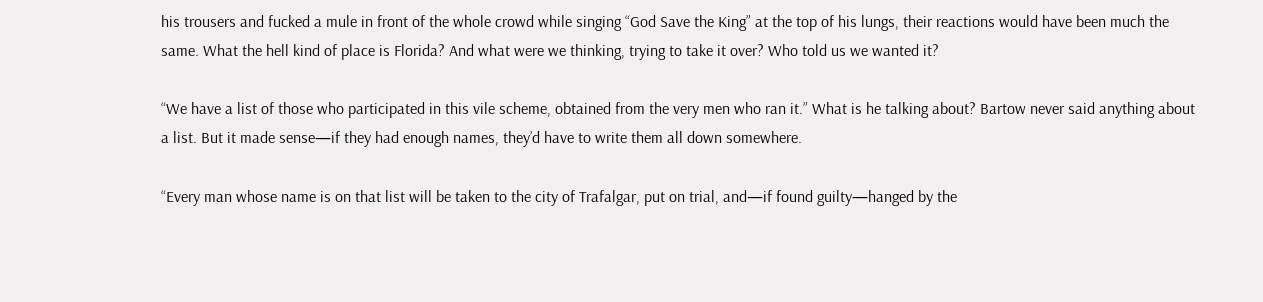his trousers and fucked a mule in front of the whole crowd while singing “God Save the King” at the top of his lungs, their reactions would have been much the same. What the hell kind of place is Florida? And what were we thinking, trying to take it over? Who told us we wanted it?

“We have a list of those who participated in this vile scheme, obtained from the very men who ran it.” What is he talking about? Bartow never said anything about a list. But it made sense—if they had enough names, they’d have to write them all down somewhere.

“Every man whose name is on that list will be taken to the city of Trafalgar, put on trial, and—if found guilty—hanged by the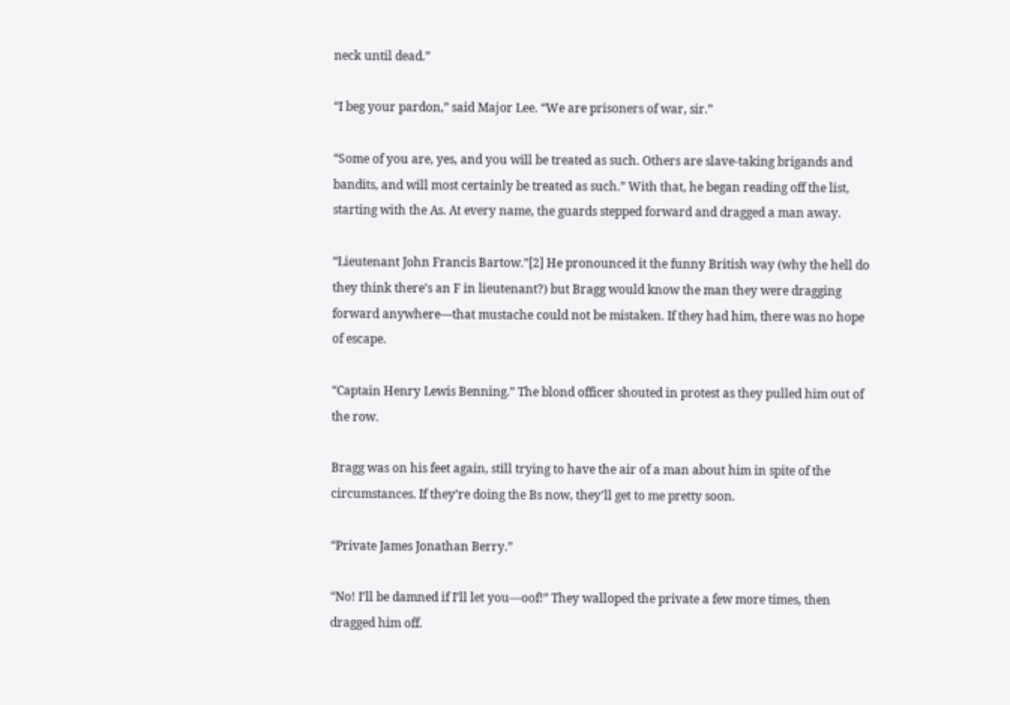neck until dead.”

“I beg your pardon,” said Major Lee. “We are prisoners of war, sir.”

“Some of you are, yes, and you will be treated as such. Others are slave-taking brigands and bandits, and will most certainly be treated as such.” With that, he began reading off the list, starting with the As. At every name, the guards stepped forward and dragged a man away.

“Lieutenant John Francis Bartow.”[2] He pronounced it the funny British way (why the hell do they think there’s an F in lieutenant?) but Bragg would know the man they were dragging forward anywhere—that mustache could not be mistaken. If they had him, there was no hope of escape.

“Captain Henry Lewis Benning.” The blond officer shouted in protest as they pulled him out of the row.

Bragg was on his feet again, still trying to have the air of a man about him in spite of the circumstances. If they’re doing the Bs now, they’ll get to me pretty soon.

“Private James Jonathan Berry.”

“No! I’ll be damned if I’ll let you—oof!” They walloped the private a few more times, then dragged him off.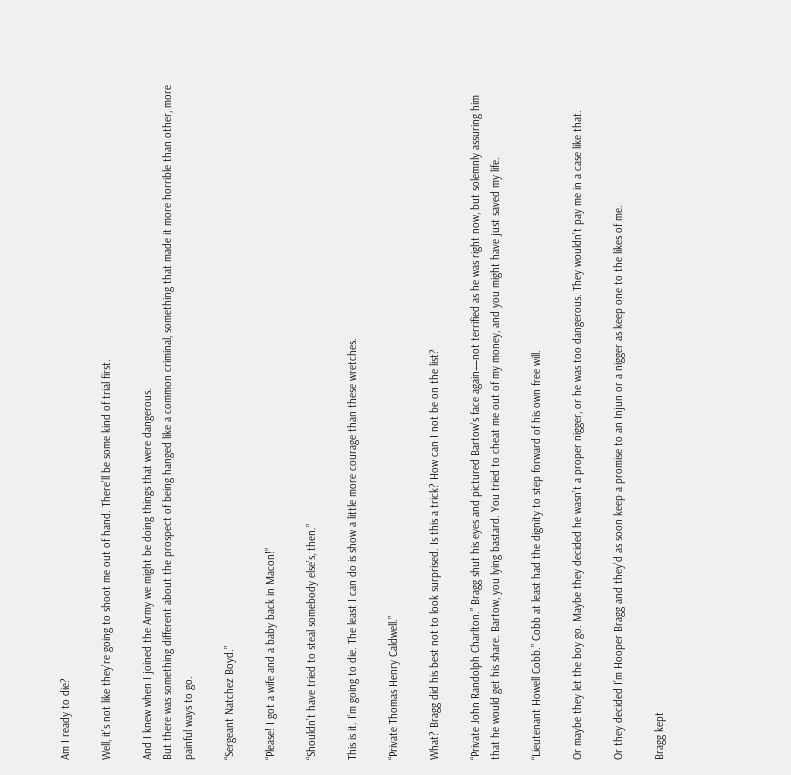Am I ready to die?

Well, it’s not like they’re going to shoot me out of hand. There’ll be some kind of trial first.

And I knew when I joined the Army we might be doing things that were dangerous.
But there was something different about the prospect of being hanged like a common criminal, something that made it more horrible than other, more painful ways to go.

“Sergeant Natchez Boyd.”

“Please! I got a wife and a baby back in Macon!”

“Shouldn’t have tried to steal somebody else’s, then.”

This is it. I’m going to die. The least I can do is show a little more courage than these wretches.

“Private Thomas Henry Caldwell.”

What? Bragg did his best not to look surprised. Is this a trick? How can I not be on the list?

“Private John Randolph Charlton.” Bragg shut his eyes and pictured Bartow’s face again—not terrified as he was right now, but solemnly assuring him that he would get his share. Bartow, you lying bastard. You tried to cheat me out of my money, and you might have just saved my life.

“Lieutenant Howell Cobb.” Cobb at least had the dignity to step forward of his own free will.

Or maybe they let the boy go. Maybe they decided he wasn’t a proper nigger, or he was too dangerous. They wouldn’t pay me in a case like that.

Or they decided I’m Hooper Bragg and they’d as soon keep a promise to an Injun or a nigger as keep one to the likes of me.

Bragg kept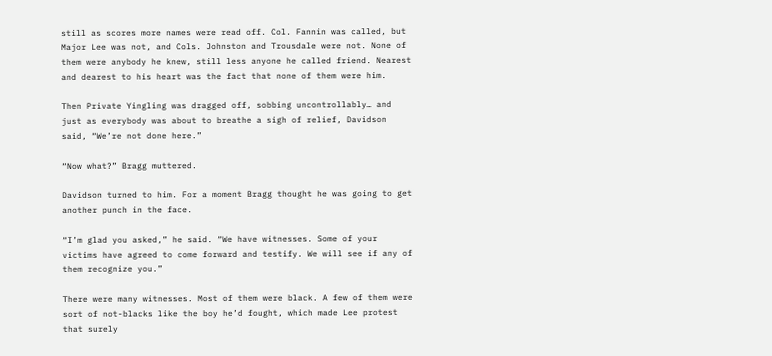still as scores more names were read off. Col. Fannin was called, but Major Lee was not, and Cols. Johnston and Trousdale were not. None of them were anybody he knew, still less anyone he called friend. Nearest and dearest to his heart was the fact that none of them were him.

Then Private Yingling was dragged off, sobbing uncontrollably… and just as everybody was about to breathe a sigh of relief, Davidson said, “We’re not done here.”

“Now what?” Bragg muttered.

Davidson turned to him. For a moment Bragg thought he was going to get another punch in the face.

“I’m glad you asked,” he said. “We have witnesses. Some of your victims have agreed to come forward and testify. We will see if any of them recognize you.”

There were many witnesses. Most of them were black. A few of them were sort of not-blacks like the boy he’d fought, which made Lee protest that surely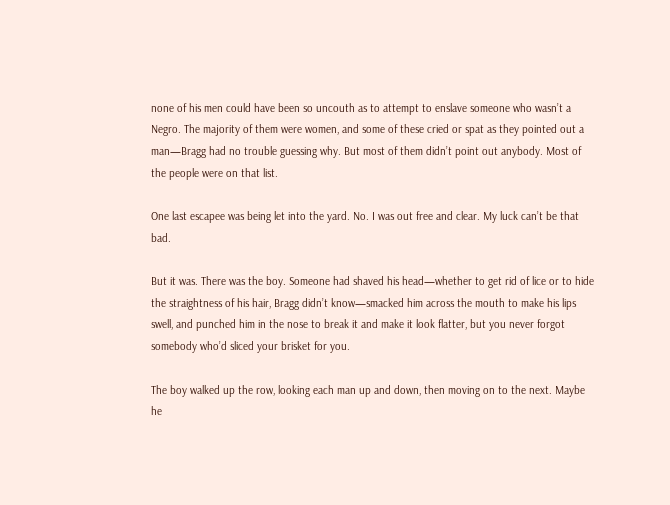none of his men could have been so uncouth as to attempt to enslave someone who wasn’t a Negro. The majority of them were women, and some of these cried or spat as they pointed out a man—Bragg had no trouble guessing why. But most of them didn’t point out anybody. Most of the people were on that list.

One last escapee was being let into the yard. No. I was out free and clear. My luck can’t be that bad.

But it was. There was the boy. Someone had shaved his head—whether to get rid of lice or to hide the straightness of his hair, Bragg didn’t know—smacked him across the mouth to make his lips swell, and punched him in the nose to break it and make it look flatter, but you never forgot somebody who’d sliced your brisket for you.

The boy walked up the row, looking each man up and down, then moving on to the next. Maybe he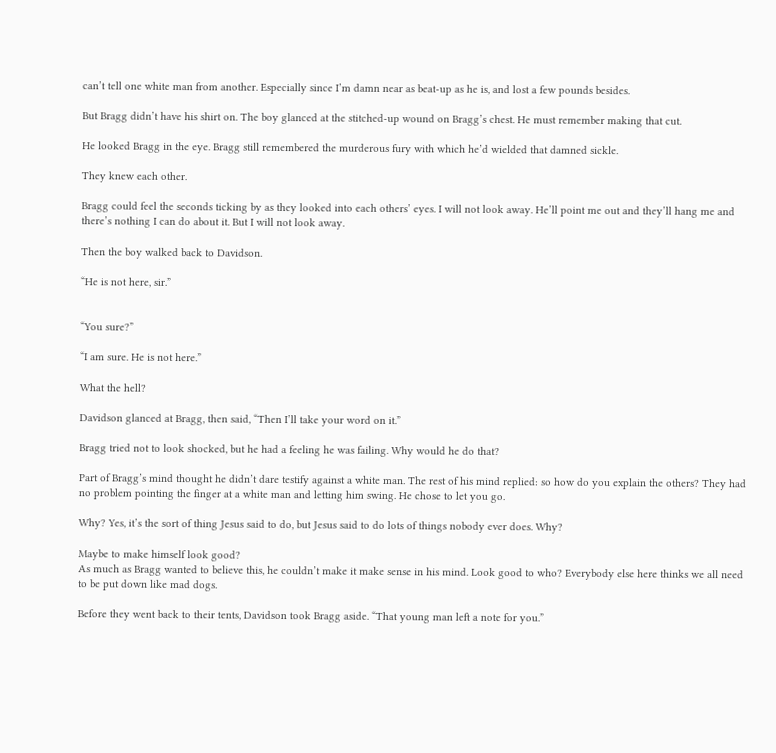can’t tell one white man from another. Especially since I’m damn near as beat-up as he is, and lost a few pounds besides.

But Bragg didn’t have his shirt on. The boy glanced at the stitched-up wound on Bragg’s chest. He must remember making that cut.

He looked Bragg in the eye. Bragg still remembered the murderous fury with which he’d wielded that damned sickle.

They knew each other.

Bragg could feel the seconds ticking by as they looked into each others’ eyes. I will not look away. He’ll point me out and they’ll hang me and there’s nothing I can do about it. But I will not look away.

Then the boy walked back to Davidson.

“He is not here, sir.”


“You sure?”

“I am sure. He is not here.”

What the hell?

Davidson glanced at Bragg, then said, “Then I’ll take your word on it.”

Bragg tried not to look shocked, but he had a feeling he was failing. Why would he do that?

Part of Bragg’s mind thought he didn’t dare testify against a white man. The rest of his mind replied: so how do you explain the others? They had no problem pointing the finger at a white man and letting him swing. He chose to let you go.

Why? Yes, it’s the sort of thing Jesus said to do, but Jesus said to do lots of things nobody ever does. Why?

Maybe to make himself look good?
As much as Bragg wanted to believe this, he couldn’t make it make sense in his mind. Look good to who? Everybody else here thinks we all need to be put down like mad dogs.

Before they went back to their tents, Davidson took Bragg aside. “That young man left a note for you.”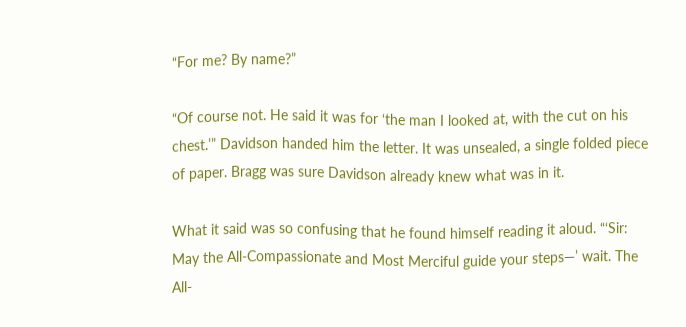“For me? By name?”

“Of course not. He said it was for ‘the man I looked at, with the cut on his chest.’” Davidson handed him the letter. It was unsealed, a single folded piece of paper. Bragg was sure Davidson already knew what was in it.

What it said was so confusing that he found himself reading it aloud. “‘Sir: May the All-Compassionate and Most Merciful guide your steps—’ wait. The All-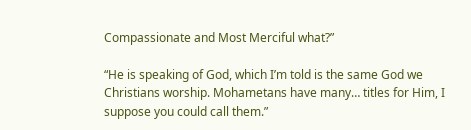Compassionate and Most Merciful what?”

“He is speaking of God, which I’m told is the same God we Christians worship. Mohametans have many… titles for Him, I suppose you could call them.”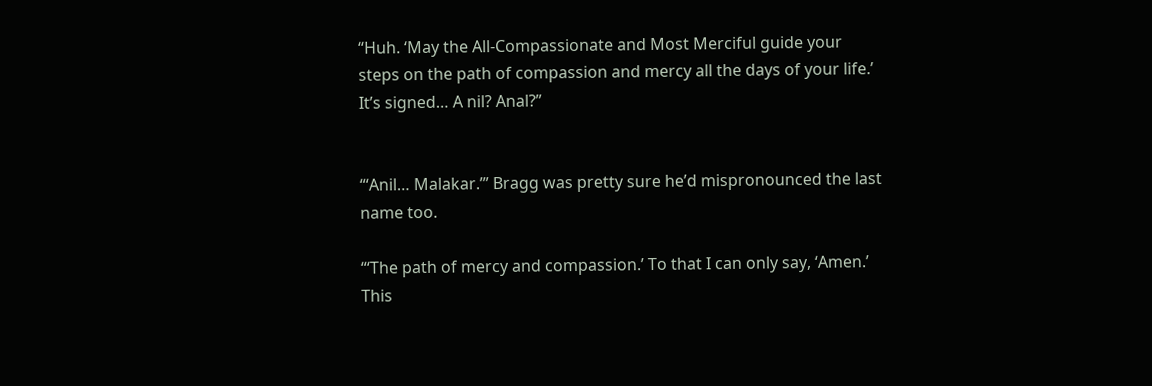“Huh. ‘May the All-Compassionate and Most Merciful guide your steps on the path of compassion and mercy all the days of your life.’ It’s signed… A nil? Anal?”


“‘Anil… Malakar.’” Bragg was pretty sure he’d mispronounced the last name too.

“‘The path of mercy and compassion.’ To that I can only say, ‘Amen.’ This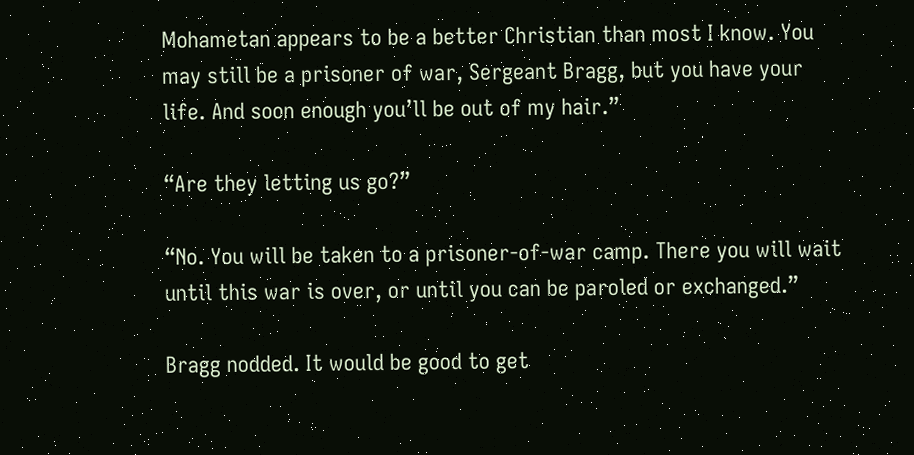Mohametan appears to be a better Christian than most I know. You may still be a prisoner of war, Sergeant Bragg, but you have your life. And soon enough you’ll be out of my hair.”

“Are they letting us go?”

“No. You will be taken to a prisoner-of-war camp. There you will wait until this war is over, or until you can be paroled or exchanged.”

Bragg nodded. It would be good to get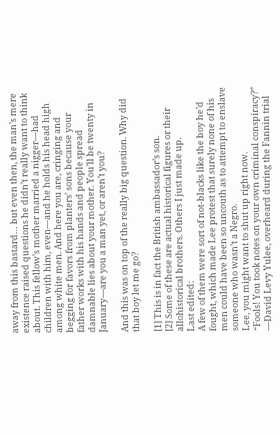away from this bastard… but even then, the man’s mere existence raised questions he didn’t really want to think about. This fellow’s mother married a nigger—had children with him, even—and he holds his head high among white men. And here you are, cringing and begging for favors from planters’ sons because your father works with his hands and people spread damnable lies about your mother. You’ll be twenty in January—are you a man yet, or aren’t you?

And this was on top of the really big question. Why did that boy let me go?

[1] This is in fact the British ambassador’s son.
[2] Some of these are actual historical figures or their allohistorical brothers. Others I just made up.
Last edited:
A few of them were sort of not-blacks like the boy he’d fought, which made Lee protest that surely none of his men could have been so uncouth as to attempt to enslave someone who wasn’t a Negro.
Lee, you might want to shut up right now.
“Fools! You took notes on your own criminal conspiracy?”
—David Levy Yulee, overheard during the Fannin trial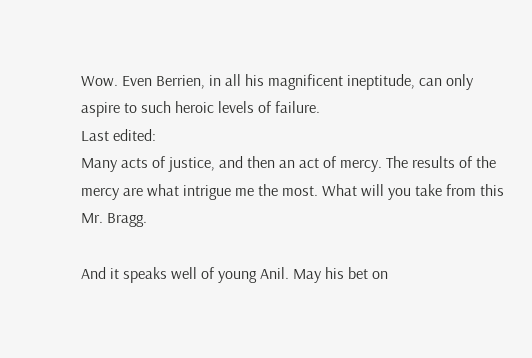Wow. Even Berrien, in all his magnificent ineptitude, can only aspire to such heroic levels of failure.
Last edited:
Many acts of justice, and then an act of mercy. The results of the mercy are what intrigue me the most. What will you take from this Mr. Bragg.

And it speaks well of young Anil. May his bet on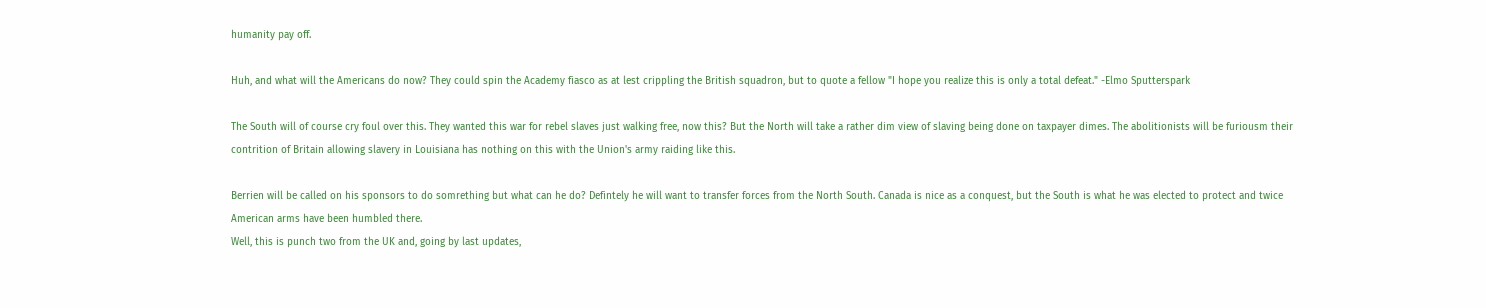humanity pay off.

Huh, and what will the Americans do now? They could spin the Academy fiasco as at lest crippling the British squadron, but to quote a fellow "I hope you realize this is only a total defeat." -Elmo Sputterspark

The South will of course cry foul over this. They wanted this war for rebel slaves just walking free, now this? But the North will take a rather dim view of slaving being done on taxpayer dimes. The abolitionists will be furiousm their contrition of Britain allowing slavery in Louisiana has nothing on this with the Union's army raiding like this.

Berrien will be called on his sponsors to do somrething but what can he do? Defintely he will want to transfer forces from the North South. Canada is nice as a conquest, but the South is what he was elected to protect and twice American arms have been humbled there.
Well, this is punch two from the UK and, going by last updates,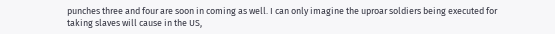punches three and four are soon in coming as well. I can only imagine the uproar soldiers being executed for taking slaves will cause in the US,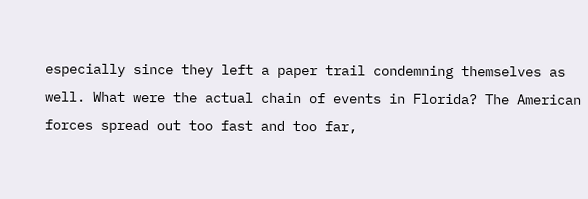especially since they left a paper trail condemning themselves as well. What were the actual chain of events in Florida? The American forces spread out too fast and too far,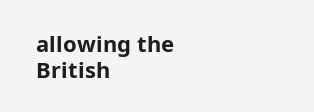allowing the British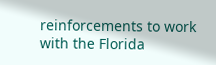reinforcements to work with the Florida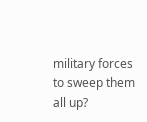military forces to sweep them all up?